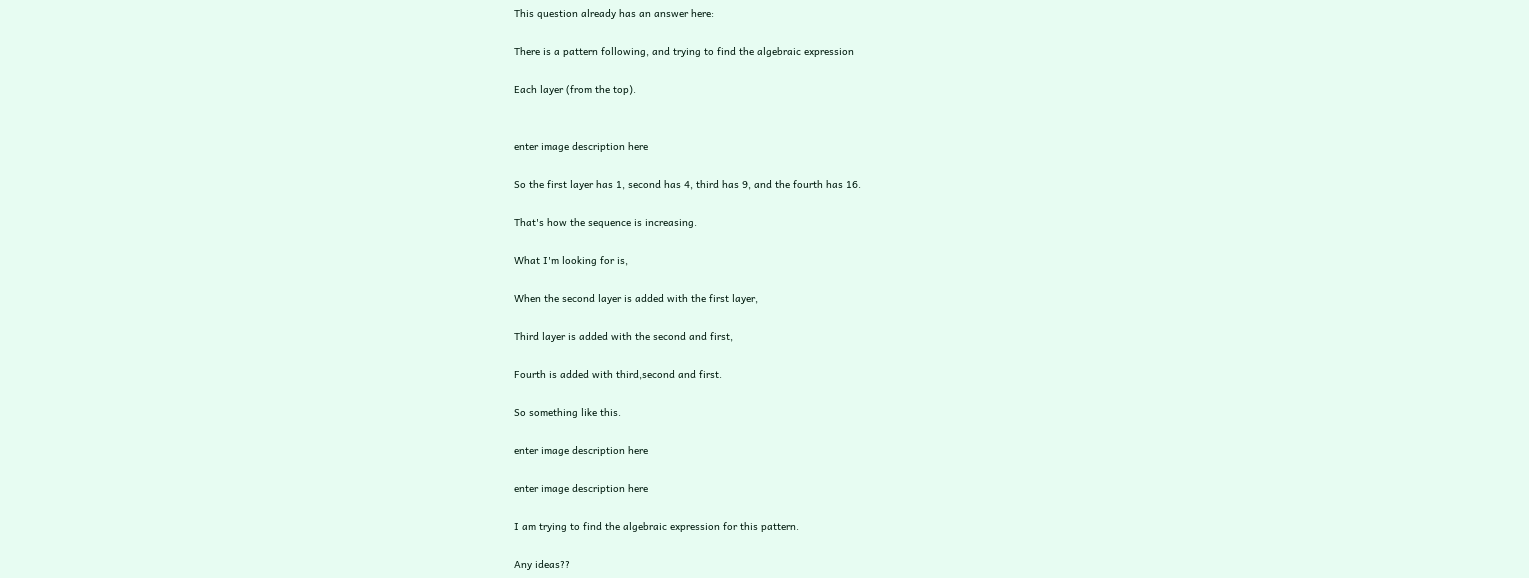This question already has an answer here:

There is a pattern following, and trying to find the algebraic expression

Each layer (from the top).


enter image description here

So the first layer has 1, second has 4, third has 9, and the fourth has 16.

That's how the sequence is increasing.

What I'm looking for is,

When the second layer is added with the first layer,

Third layer is added with the second and first,

Fourth is added with third,second and first.

So something like this.

enter image description here

enter image description here

I am trying to find the algebraic expression for this pattern.

Any ideas??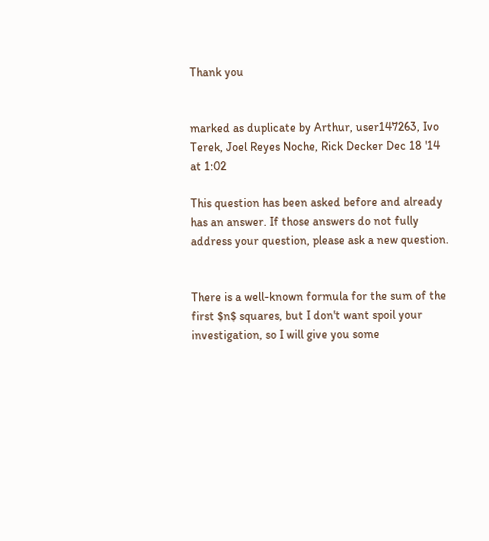Thank you


marked as duplicate by Arthur, user147263, Ivo Terek, Joel Reyes Noche, Rick Decker Dec 18 '14 at 1:02

This question has been asked before and already has an answer. If those answers do not fully address your question, please ask a new question.


There is a well-known formula for the sum of the first $n$ squares, but I don't want spoil your investigation, so I will give you some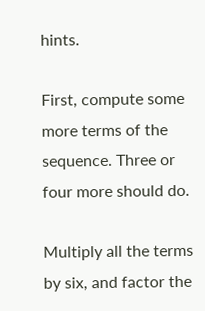hints.

First, compute some more terms of the sequence. Three or four more should do.

Multiply all the terms by six, and factor the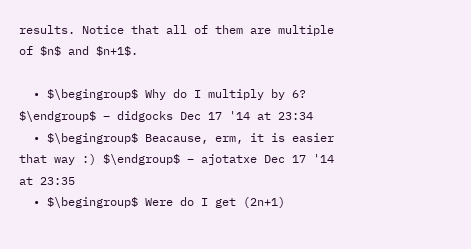results. Notice that all of them are multiple of $n$ and $n+1$.

  • $\begingroup$ Why do I multiply by 6? $\endgroup$ – didgocks Dec 17 '14 at 23:34
  • $\begingroup$ Beacause, erm, it is easier that way :) $\endgroup$ – ajotatxe Dec 17 '14 at 23:35
  • $\begingroup$ Were do I get (2n+1)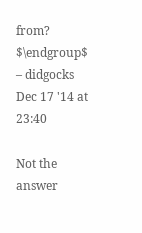from? $\endgroup$ – didgocks Dec 17 '14 at 23:40

Not the answer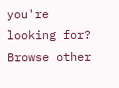you're looking for? Browse other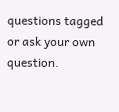questions tagged or ask your own question.